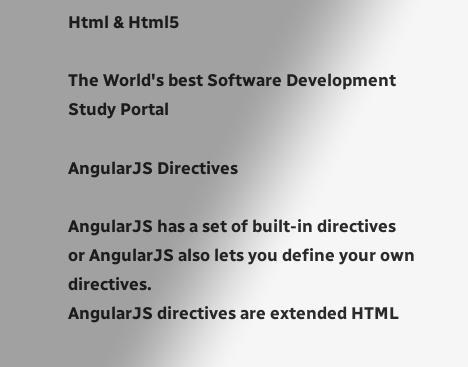Html & Html5

The World's best Software Development Study Portal

AngularJS Directives

AngularJS has a set of built-in directives
or AngularJS also lets you define your own directives.
AngularJS directives are extended HTML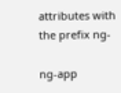attributes with the prefix ng-

ng-app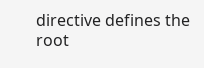directive defines the root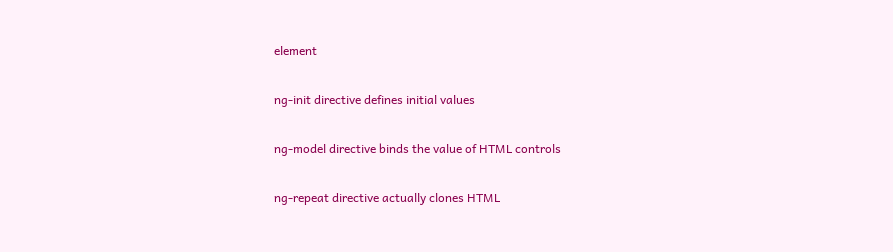element

ng-init directive defines initial values

ng-model directive binds the value of HTML controls

ng-repeat directive actually clones HTML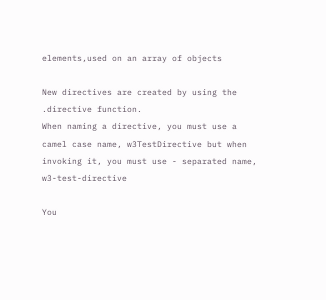elements,used on an array of objects

New directives are created by using the .directive function.
When naming a directive, you must use a camel case name, w3TestDirective but when invoking it, you must use - separated name, w3-test-directive

You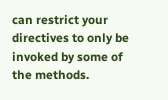can restrict your directives to only be invoked by some of the methods.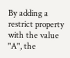By adding a restrict property with the value "A", the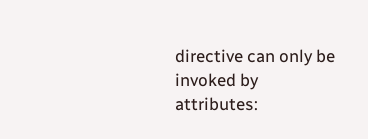directive can only be invoked by attributes: